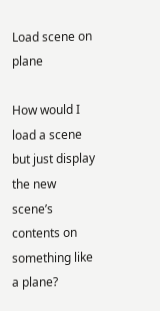Load scene on plane

How would I load a scene but just display the new scene’s contents on something like a plane?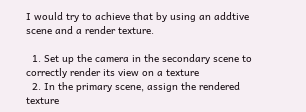I would try to achieve that by using an addtive scene and a render texture.

  1. Set up the camera in the secondary scene to correctly render its view on a texture
  2. In the primary scene, assign the rendered texture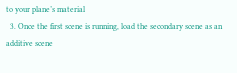to your plane’s material
  3. Once the first scene is running, load the secondary scene as an additive scene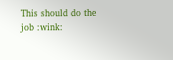This should do the job :wink: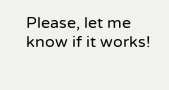Please, let me know if it works!